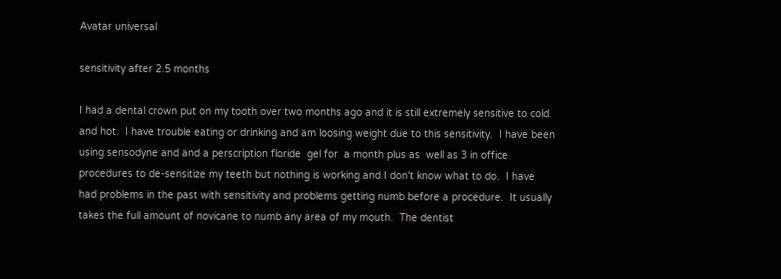Avatar universal

sensitivity after 2.5 months

I had a dental crown put on my tooth over two months ago and it is still extremely sensitive to cold and hot.  I have trouble eating or drinking and am loosing weight due to this sensitivity.  I have been using sensodyne and and a perscription floride  gel for  a month plus as  well as 3 in office procedures to de-sensitize my teeth but nothing is working and I don't know what to do.  I have had problems in the past with sensitivity and problems getting numb before a procedure.  It usually takes the full amount of novicane to numb any area of my mouth.  The dentist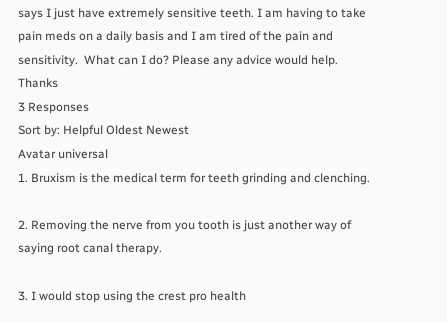says I just have extremely sensitive teeth. I am having to take pain meds on a daily basis and I am tired of the pain and sensitivity.  What can I do? Please any advice would help.  Thanks
3 Responses
Sort by: Helpful Oldest Newest
Avatar universal
1. Bruxism is the medical term for teeth grinding and clenching.

2. Removing the nerve from you tooth is just another way of saying root canal therapy.

3. I would stop using the crest pro health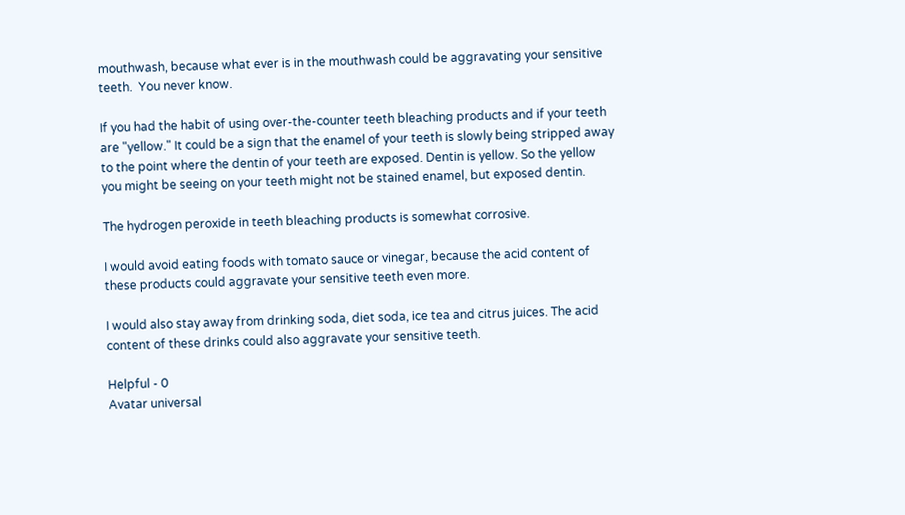mouthwash, because what ever is in the mouthwash could be aggravating your sensitive teeth.  You never know.

If you had the habit of using over-the-counter teeth bleaching products and if your teeth are "yellow." It could be a sign that the enamel of your teeth is slowly being stripped away to the point where the dentin of your teeth are exposed. Dentin is yellow. So the yellow you might be seeing on your teeth might not be stained enamel, but exposed dentin.

The hydrogen peroxide in teeth bleaching products is somewhat corrosive.

I would avoid eating foods with tomato sauce or vinegar, because the acid content of these products could aggravate your sensitive teeth even more.

I would also stay away from drinking soda, diet soda, ice tea and citrus juices. The acid content of these drinks could also aggravate your sensitive teeth.

Helpful - 0
Avatar universal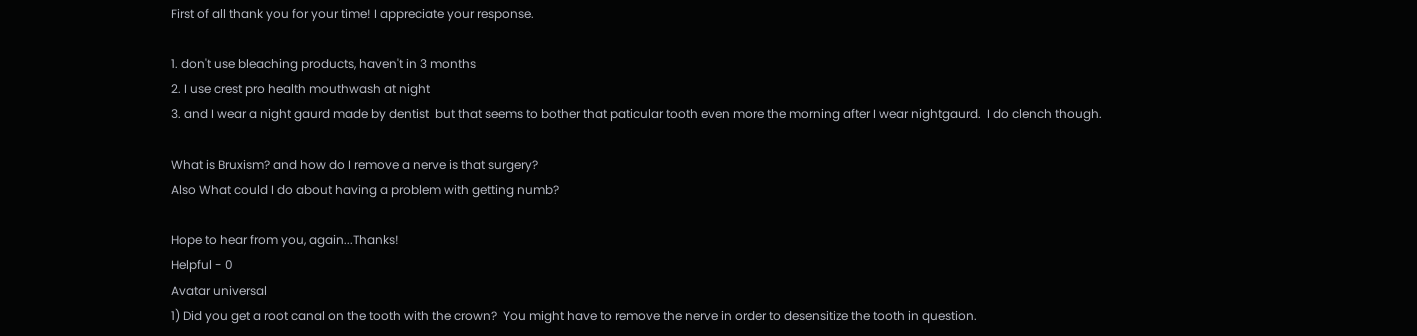First of all thank you for your time! I appreciate your response.

1. don't use bleaching products, haven't in 3 months
2. I use crest pro health mouthwash at night
3. and I wear a night gaurd made by dentist  but that seems to bother that paticular tooth even more the morning after I wear nightgaurd.  I do clench though.

What is Bruxism? and how do I remove a nerve is that surgery?
Also What could I do about having a problem with getting numb?

Hope to hear from you, again...Thanks!
Helpful - 0
Avatar universal
1) Did you get a root canal on the tooth with the crown?  You might have to remove the nerve in order to desensitize the tooth in question.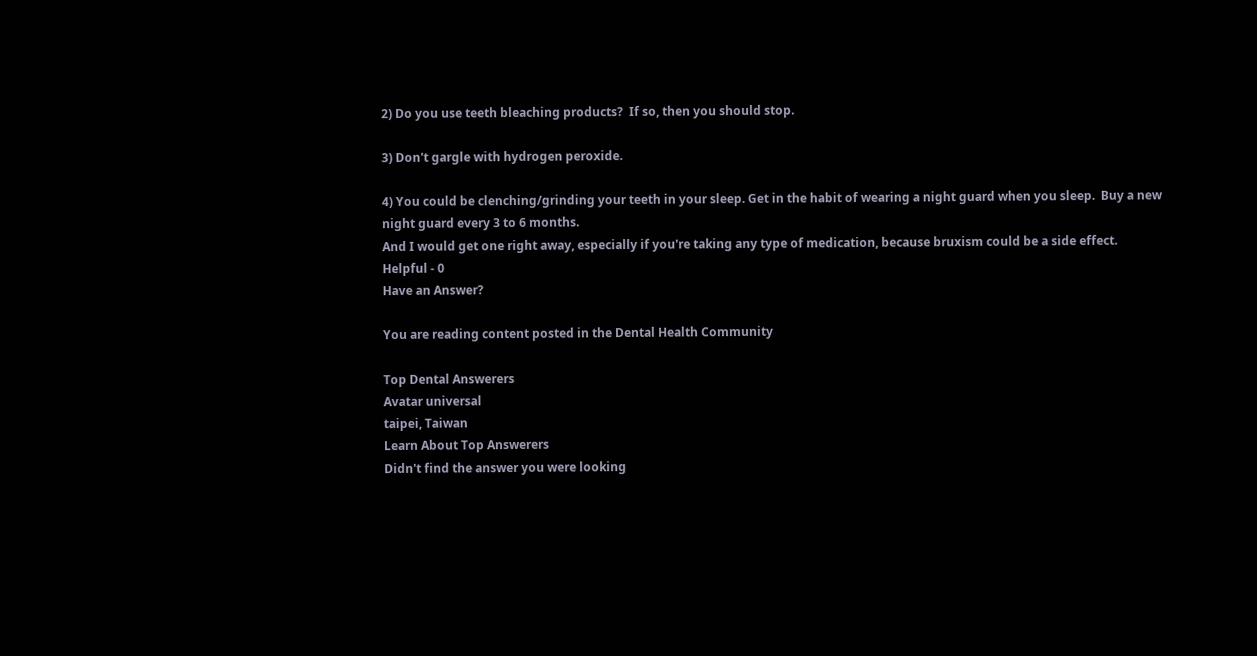2) Do you use teeth bleaching products?  If so, then you should stop.

3) Don't gargle with hydrogen peroxide.

4) You could be clenching/grinding your teeth in your sleep. Get in the habit of wearing a night guard when you sleep.  Buy a new night guard every 3 to 6 months.
And I would get one right away, especially if you're taking any type of medication, because bruxism could be a side effect.
Helpful - 0
Have an Answer?

You are reading content posted in the Dental Health Community

Top Dental Answerers
Avatar universal
taipei, Taiwan
Learn About Top Answerers
Didn't find the answer you were looking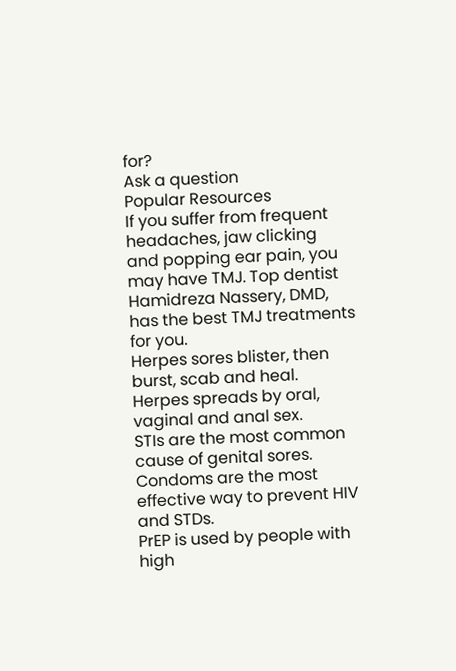for?
Ask a question
Popular Resources
If you suffer from frequent headaches, jaw clicking and popping ear pain, you may have TMJ. Top dentist Hamidreza Nassery, DMD, has the best TMJ treatments for you.
Herpes sores blister, then burst, scab and heal.
Herpes spreads by oral, vaginal and anal sex.
STIs are the most common cause of genital sores.
Condoms are the most effective way to prevent HIV and STDs.
PrEP is used by people with high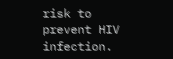risk to prevent HIV infection.